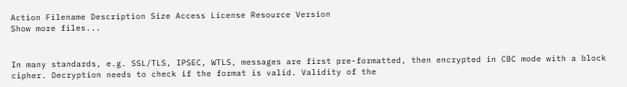Action Filename Description Size Access License Resource Version
Show more files...


In many standards, e.g. SSL/TLS, IPSEC, WTLS, messages are first pre-formatted, then encrypted in CBC mode with a block cipher. Decryption needs to check if the format is valid. Validity of the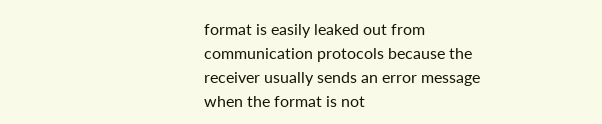format is easily leaked out from communication protocols because the receiver usually sends an error message when the format is not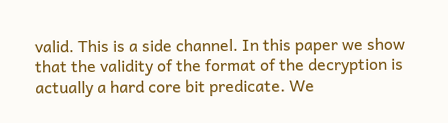valid. This is a side channel. In this paper we show that the validity of the format of the decryption is actually a hard core bit predicate. We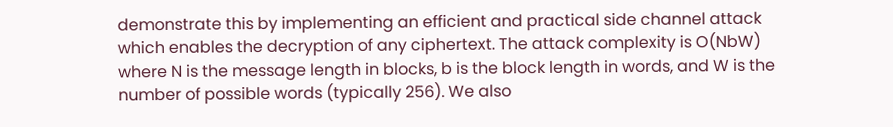demonstrate this by implementing an efficient and practical side channel attack which enables the decryption of any ciphertext. The attack complexity is O(NbW) where N is the message length in blocks, b is the block length in words, and W is the number of possible words (typically 256). We also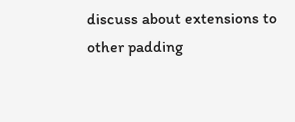discuss about extensions to other padding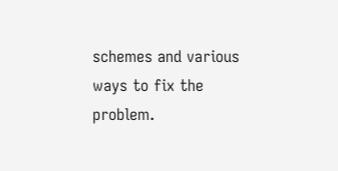schemes and various ways to fix the problem.